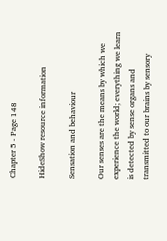Chapter 5 - Page 148

HideShow resource information

Sensation and behaviour

Our senses are the means by which we experience the world; everything we learn is detected by sense organs and transmitted to our brains by sensory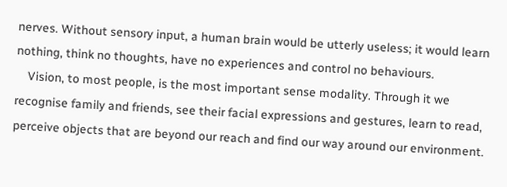nerves. Without sensory input, a human brain would be utterly useless; it would learn nothing, think no thoughts, have no experiences and control no behaviours.
    Vision, to most people, is the most important sense modality. Through it we recognise family and friends, see their facial expressions and gestures, learn to read, perceive objects that are beyond our reach and find our way around our environment.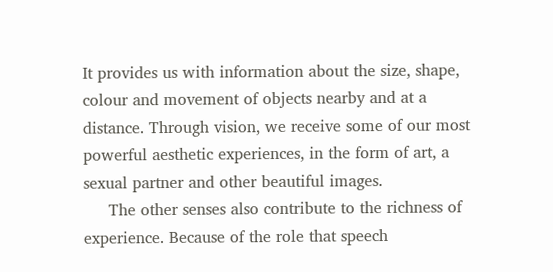It provides us with information about the size, shape, colour and movement of objects nearby and at a distance. Through vision, we receive some of our most powerful aesthetic experiences, in the form of art, a sexual partner and other beautiful images.
     The other senses also contribute to the richness of experience. Because of the role that speech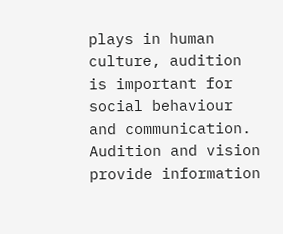plays in human culture, audition is important for social behaviour and communication. Audition and vision provide information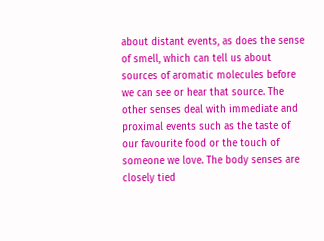about distant events, as does the sense of smell, which can tell us about sources of aromatic molecules before we can see or hear that source. The other senses deal with immediate and proximal events such as the taste of our favourite food or the touch of someone we love. The body senses are closely tied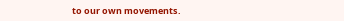to our own movements.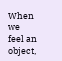When we feel an object,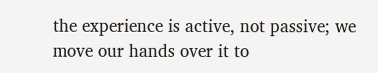the experience is active, not passive; we move our hands over it to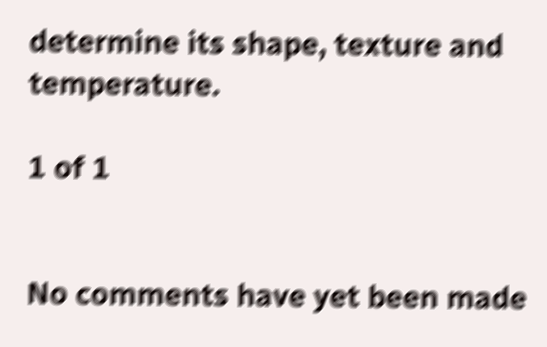determine its shape, texture and temperature.

1 of 1


No comments have yet been made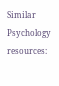Similar Psychology resources: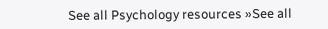See all Psychology resources »See all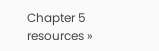Chapter 5 resources »